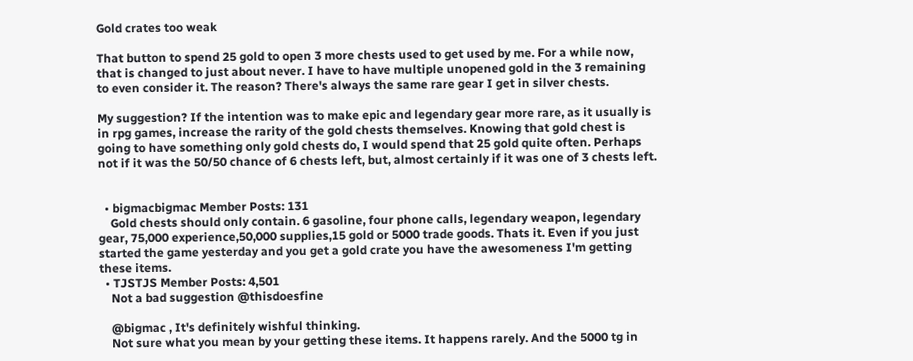Gold crates too weak

That button to spend 25 gold to open 3 more chests used to get used by me. For a while now, that is changed to just about never. I have to have multiple unopened gold in the 3 remaining to even consider it. The reason? There's always the same rare gear I get in silver chests.

My suggestion? If the intention was to make epic and legendary gear more rare, as it usually is in rpg games, increase the rarity of the gold chests themselves. Knowing that gold chest is going to have something only gold chests do, I would spend that 25 gold quite often. Perhaps not if it was the 50/50 chance of 6 chests left, but, almost certainly if it was one of 3 chests left.


  • bigmacbigmac Member Posts: 131
    Gold chests should only contain. 6 gasoline, four phone calls, legendary weapon, legendary gear, 75,000 experience,50,000 supplies,15 gold or 5000 trade goods. Thats it. Even if you just started the game yesterday and you get a gold crate you have the awesomeness I'm getting these items.
  • TJSTJS Member Posts: 4,501
    Not a bad suggestion @thisdoesfine

    @bigmac , It's definitely wishful thinking.
    Not sure what you mean by your getting these items. It happens rarely. And the 5000 tg in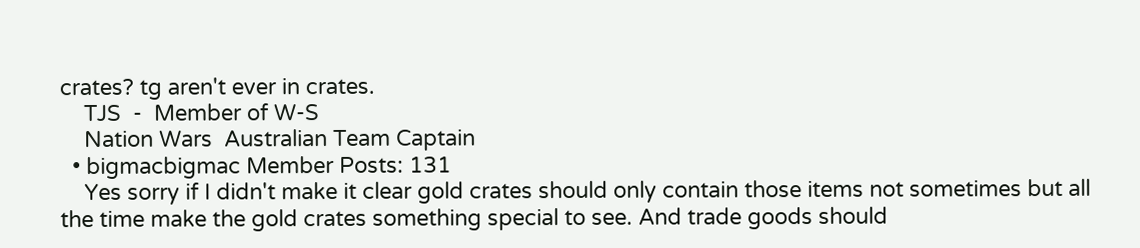crates? tg aren't ever in crates.
    TJS  -  Member of W-S
    Nation Wars  Australian Team Captain
  • bigmacbigmac Member Posts: 131
    Yes sorry if I didn't make it clear gold crates should only contain those items not sometimes but all the time make the gold crates something special to see. And trade goods should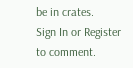be in crates.
Sign In or Register to comment.